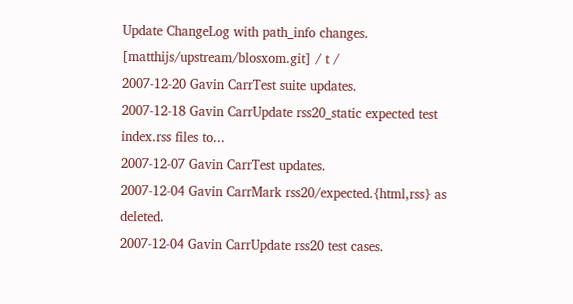Update ChangeLog with path_info changes.
[matthijs/upstream/blosxom.git] / t /
2007-12-20 Gavin CarrTest suite updates.
2007-12-18 Gavin CarrUpdate rss20_static expected test index.rss files to...
2007-12-07 Gavin CarrTest updates.
2007-12-04 Gavin CarrMark rss20/expected.{html,rss} as deleted.
2007-12-04 Gavin CarrUpdate rss20 test cases.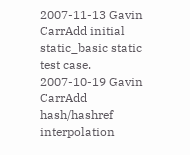2007-11-13 Gavin CarrAdd initial static_basic static test case.
2007-10-19 Gavin CarrAdd hash/hashref interpolation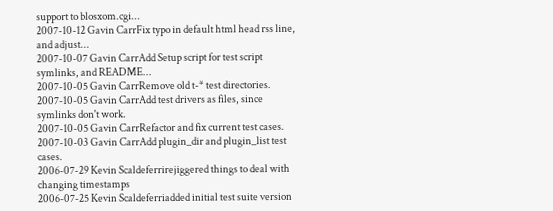support to blosxom.cgi...
2007-10-12 Gavin CarrFix typo in default html head rss line, and adjust...
2007-10-07 Gavin CarrAdd Setup script for test script symlinks, and README...
2007-10-05 Gavin CarrRemove old t-* test directories.
2007-10-05 Gavin CarrAdd test drivers as files, since symlinks don't work.
2007-10-05 Gavin CarrRefactor and fix current test cases.
2007-10-03 Gavin CarrAdd plugin_dir and plugin_list test cases.
2006-07-29 Kevin Scaldeferrirejiggered things to deal with changing timestamps
2006-07-25 Kevin Scaldeferriadded initial test suite version